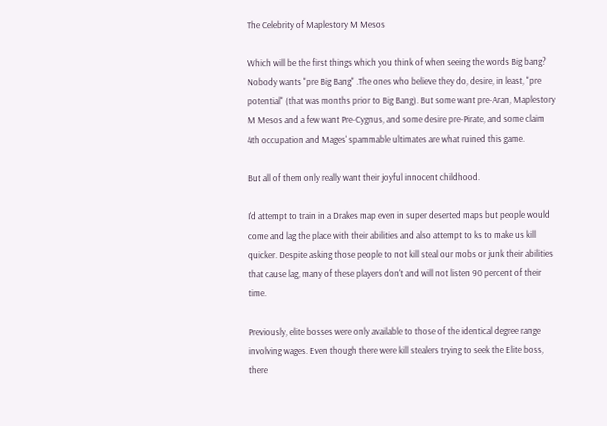The Celebrity of Maplestory M Mesos

Which will be the first things which you think of when seeing the words Big bang? Nobody wants "pre Big Bang" .The ones who believe they do, desire, in least, "pre potential" (that was months prior to Big Bang). But some want pre-Aran, Maplestory M Mesos and a few want Pre-Cygnus, and some desire pre-Pirate, and some claim 4th occupation and Mages' spammable ultimates are what ruined this game.

But all of them only really want their joyful innocent childhood.

I'd attempt to train in a Drakes map even in super deserted maps but people would come and lag the place with their abilities and also attempt to ks to make us kill quicker. Despite asking those people to not kill steal our mobs or junk their abilities that cause lag, many of these players don't and will not listen 90 percent of their time.

Previously, elite bosses were only available to those of the identical degree range involving wages. Even though there were kill stealers trying to seek the Elite boss, there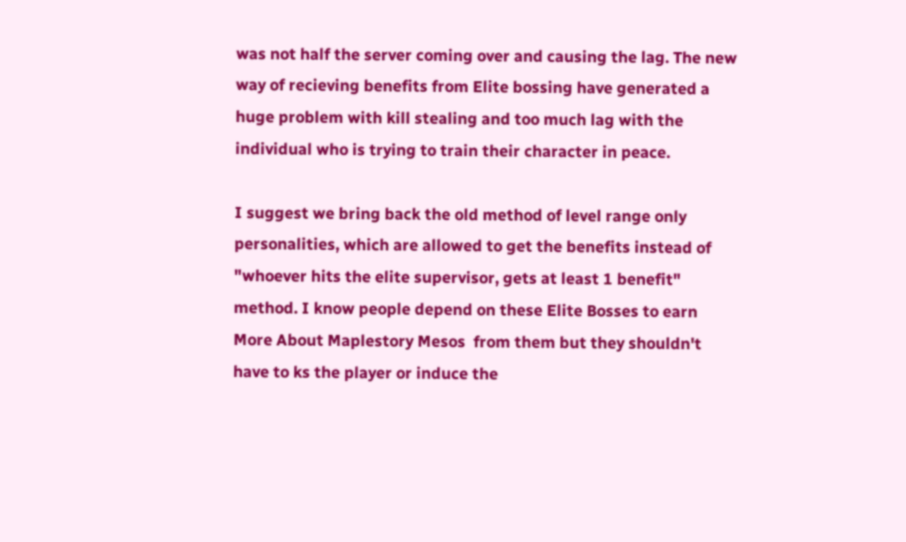was not half the server coming over and causing the lag. The new way of recieving benefits from Elite bossing have generated a huge problem with kill stealing and too much lag with the individual who is trying to train their character in peace.

I suggest we bring back the old method of level range only personalities, which are allowed to get the benefits instead of "whoever hits the elite supervisor, gets at least 1 benefit" method. I know people depend on these Elite Bosses to earn More About Maplestory Mesos  from them but they shouldn't have to ks the player or induce the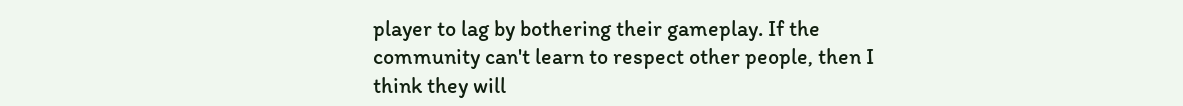player to lag by bothering their gameplay. If the community can't learn to respect other people, then I think they will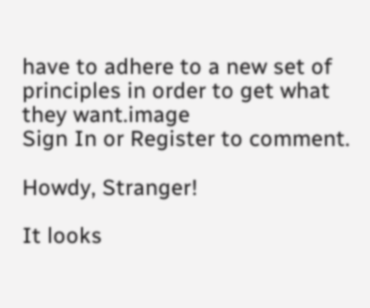have to adhere to a new set of principles in order to get what they want.image
Sign In or Register to comment.

Howdy, Stranger!

It looks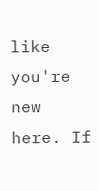like you're new here. If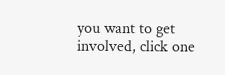you want to get involved, click one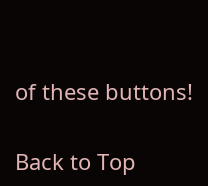of these buttons!

Back to Top